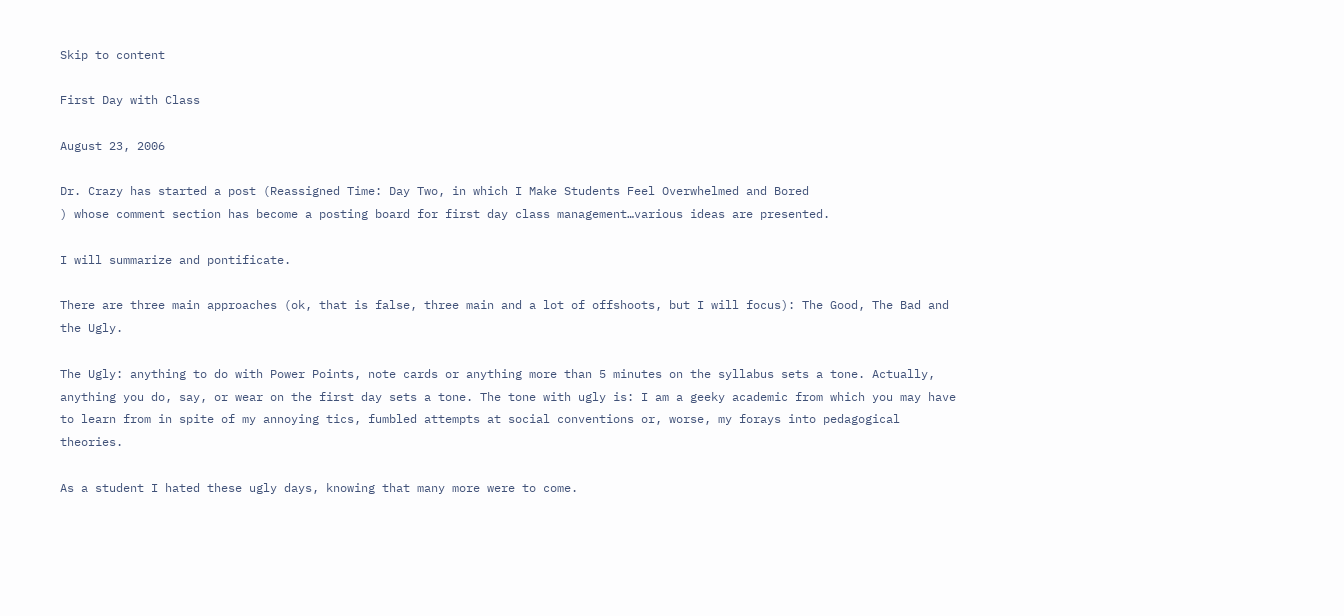Skip to content

First Day with Class

August 23, 2006

Dr. Crazy has started a post (Reassigned Time: Day Two, in which I Make Students Feel Overwhelmed and Bored
) whose comment section has become a posting board for first day class management…various ideas are presented.

I will summarize and pontificate.

There are three main approaches (ok, that is false, three main and a lot of offshoots, but I will focus): The Good, The Bad and the Ugly.

The Ugly: anything to do with Power Points, note cards or anything more than 5 minutes on the syllabus sets a tone. Actually, anything you do, say, or wear on the first day sets a tone. The tone with ugly is: I am a geeky academic from which you may have to learn from in spite of my annoying tics, fumbled attempts at social conventions or, worse, my forays into pedagogical theories.

As a student I hated these ugly days, knowing that many more were to come.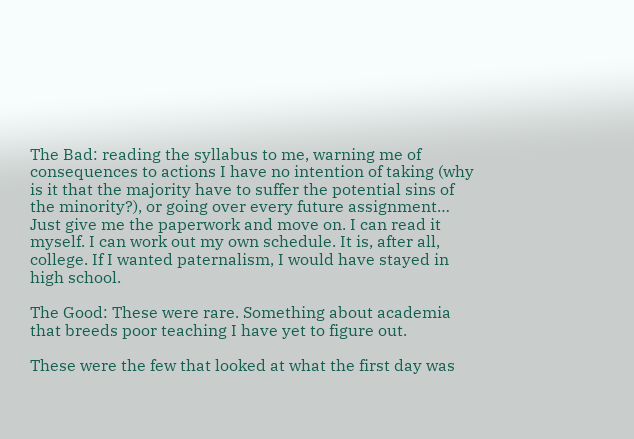The Bad: reading the syllabus to me, warning me of consequences to actions I have no intention of taking (why is it that the majority have to suffer the potential sins of the minority?), or going over every future assignment… Just give me the paperwork and move on. I can read it myself. I can work out my own schedule. It is, after all, college. If I wanted paternalism, I would have stayed in high school.

The Good: These were rare. Something about academia that breeds poor teaching I have yet to figure out.

These were the few that looked at what the first day was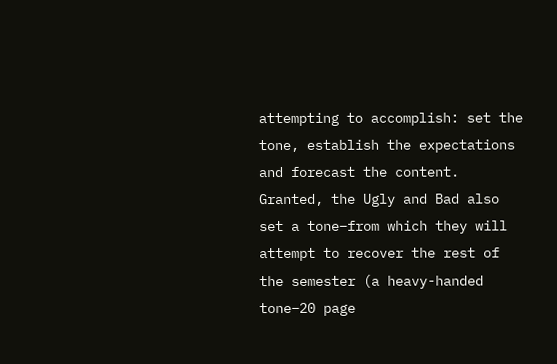attempting to accomplish: set the tone, establish the expectations and forecast the content. Granted, the Ugly and Bad also set a tone–from which they will attempt to recover the rest of the semester (a heavy-handed tone–20 page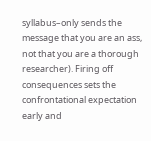syllabus–only sends the message that you are an ass, not that you are a thorough researcher). Firing off consequences sets the confrontational expectation early and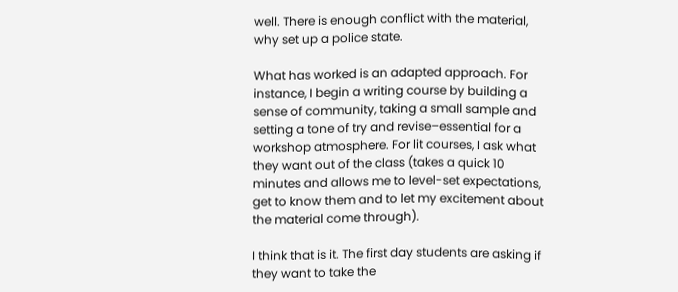well. There is enough conflict with the material, why set up a police state.

What has worked is an adapted approach. For instance, I begin a writing course by building a sense of community, taking a small sample and setting a tone of try and revise–essential for a workshop atmosphere. For lit courses, I ask what they want out of the class (takes a quick 10 minutes and allows me to level-set expectations, get to know them and to let my excitement about the material come through).

I think that is it. The first day students are asking if they want to take the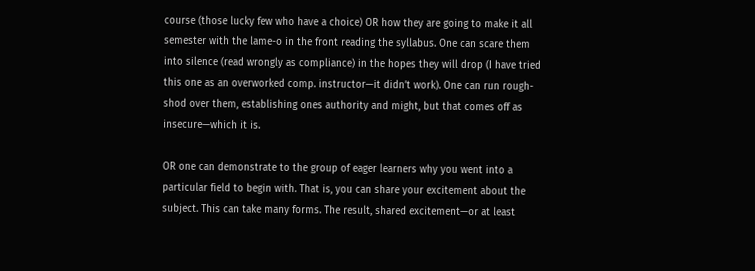course (those lucky few who have a choice) OR how they are going to make it all semester with the lame-o in the front reading the syllabus. One can scare them into silence (read wrongly as compliance) in the hopes they will drop (I have tried this one as an overworked comp. instructor—it didn’t work). One can run rough-shod over them, establishing ones authority and might, but that comes off as insecure—which it is.

OR one can demonstrate to the group of eager learners why you went into a particular field to begin with. That is, you can share your excitement about the subject. This can take many forms. The result, shared excitement—or at least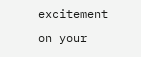excitement on your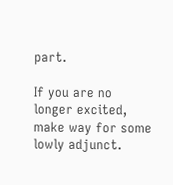part.

If you are no longer excited, make way for some lowly adjunct.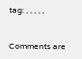tag: , , , , ,


Comments are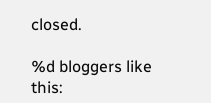closed.

%d bloggers like this: